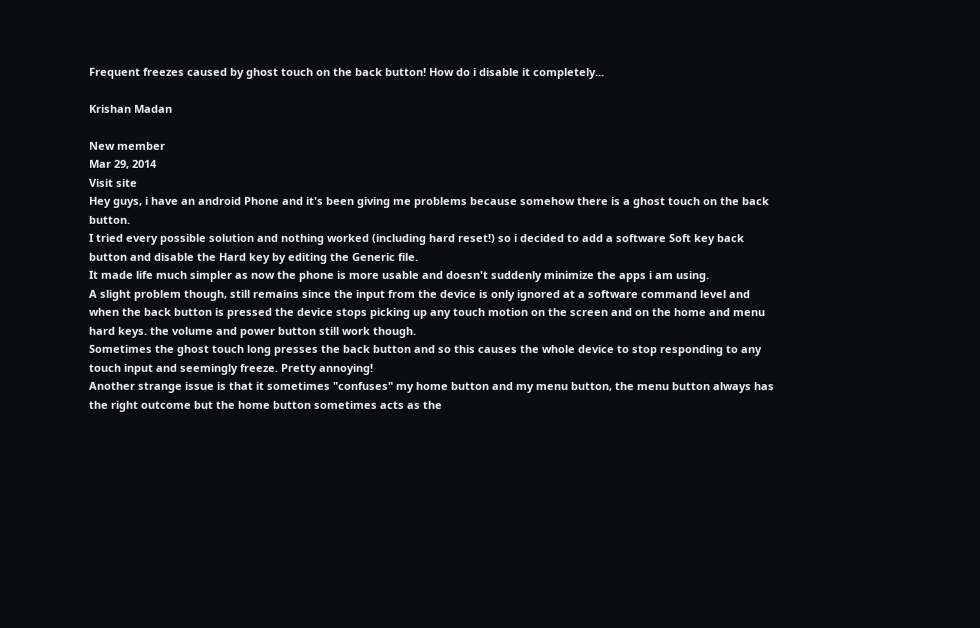Frequent freezes caused by ghost touch on the back button! How do i disable it completely...

Krishan Madan

New member
Mar 29, 2014
Visit site
Hey guys, i have an android Phone and it's been giving me problems because somehow there is a ghost touch on the back button.
I tried every possible solution and nothing worked (including hard reset!) so i decided to add a software Soft key back button and disable the Hard key by editing the Generic file.
It made life much simpler as now the phone is more usable and doesn't suddenly minimize the apps i am using.
A slight problem though, still remains since the input from the device is only ignored at a software command level and when the back button is pressed the device stops picking up any touch motion on the screen and on the home and menu hard keys. the volume and power button still work though.
Sometimes the ghost touch long presses the back button and so this causes the whole device to stop responding to any touch input and seemingly freeze. Pretty annoying!
Another strange issue is that it sometimes "confuses" my home button and my menu button, the menu button always has the right outcome but the home button sometimes acts as the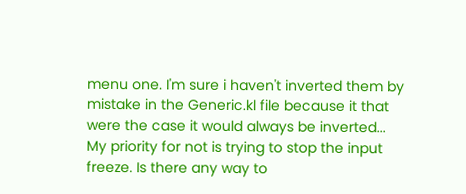menu one. I'm sure i haven't inverted them by mistake in the Generic.kl file because it that were the case it would always be inverted...
My priority for not is trying to stop the input freeze. Is there any way to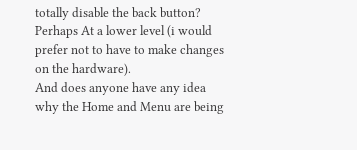totally disable the back button? Perhaps At a lower level (i would prefer not to have to make changes on the hardware).
And does anyone have any idea why the Home and Menu are being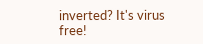inverted? It's virus free!